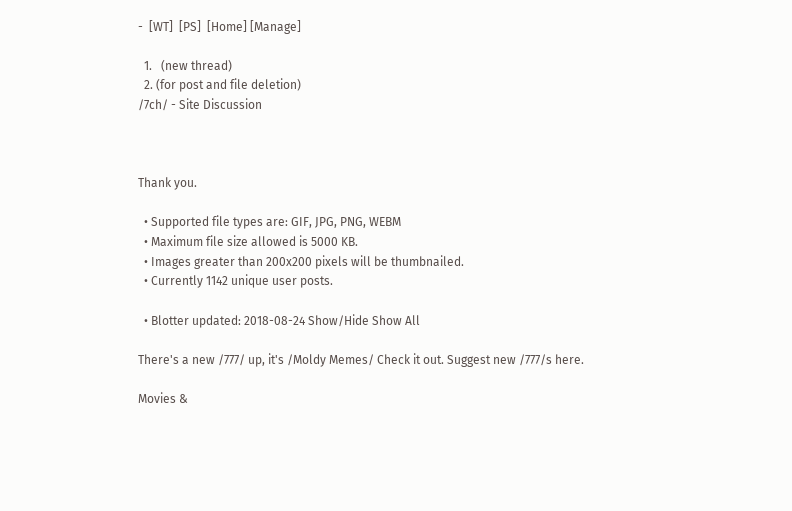-  [WT]  [PS]  [Home] [Manage]

  1.   (new thread)
  2. (for post and file deletion)
/7ch/ - Site Discussion



Thank you.

  • Supported file types are: GIF, JPG, PNG, WEBM
  • Maximum file size allowed is 5000 KB.
  • Images greater than 200x200 pixels will be thumbnailed.
  • Currently 1142 unique user posts.

  • Blotter updated: 2018-08-24 Show/Hide Show All

There's a new /777/ up, it's /Moldy Memes/ Check it out. Suggest new /777/s here.

Movies &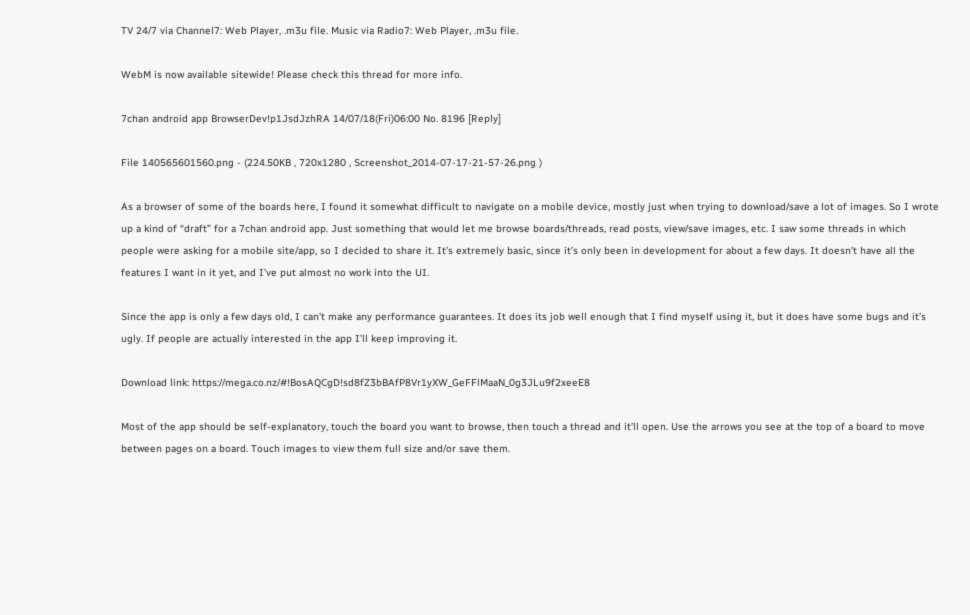TV 24/7 via Channel7: Web Player, .m3u file. Music via Radio7: Web Player, .m3u file.

WebM is now available sitewide! Please check this thread for more info.

7chan android app BrowserDev!p1JsdJzhRA 14/07/18(Fri)06:00 No. 8196 [Reply]

File 140565601560.png - (224.50KB , 720x1280 , Screenshot_2014-07-17-21-57-26.png )

As a browser of some of the boards here, I found it somewhat difficult to navigate on a mobile device, mostly just when trying to download/save a lot of images. So I wrote up a kind of “draft” for a 7chan android app. Just something that would let me browse boards/threads, read posts, view/save images, etc. I saw some threads in which people were asking for a mobile site/app, so I decided to share it. It’s extremely basic, since it’s only been in development for about a few days. It doesn’t have all the features I want in it yet, and I’ve put almost no work into the UI.

Since the app is only a few days old, I can’t make any performance guarantees. It does its job well enough that I find myself using it, but it does have some bugs and it’s ugly. If people are actually interested in the app I’ll keep improving it.

Download link: https://mega.co.nz/#!BosAQCgD!sd8fZ3bBAfP8Vr1yXW_GeFFlMaaN_0g3JLu9f2xeeE8

Most of the app should be self-explanatory, touch the board you want to browse, then touch a thread and it’ll open. Use the arrows you see at the top of a board to move between pages on a board. Touch images to view them full size and/or save them.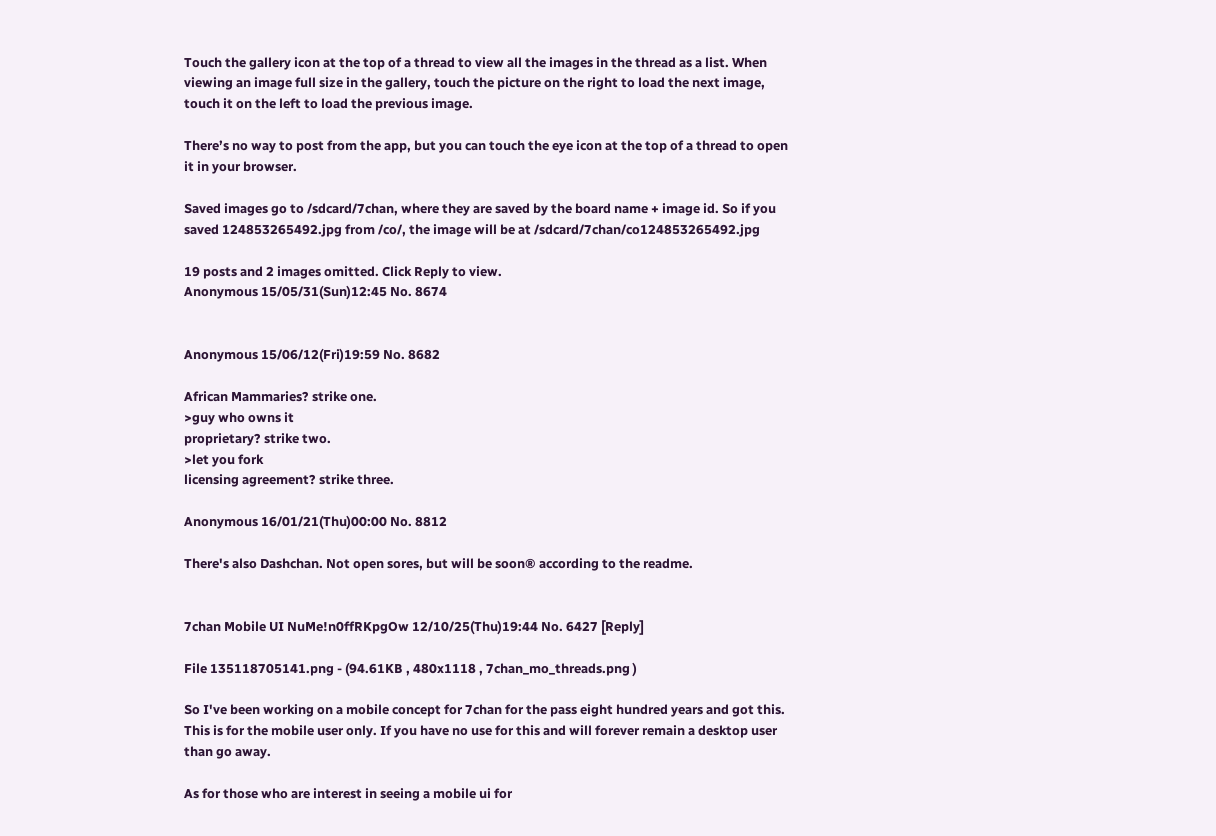Touch the gallery icon at the top of a thread to view all the images in the thread as a list. When viewing an image full size in the gallery, touch the picture on the right to load the next image, touch it on the left to load the previous image.

There’s no way to post from the app, but you can touch the eye icon at the top of a thread to open it in your browser.

Saved images go to /sdcard/7chan, where they are saved by the board name + image id. So if you saved 124853265492.jpg from /co/, the image will be at /sdcard/7chan/co124853265492.jpg

19 posts and 2 images omitted. Click Reply to view.
Anonymous 15/05/31(Sun)12:45 No. 8674


Anonymous 15/06/12(Fri)19:59 No. 8682

African Mammaries? strike one.
>guy who owns it
proprietary? strike two.
>let you fork
licensing agreement? strike three.

Anonymous 16/01/21(Thu)00:00 No. 8812

There's also Dashchan. Not open sores, but will be soon® according to the readme.


7chan Mobile UI NuMe!n0ffRKpgOw 12/10/25(Thu)19:44 No. 6427 [Reply]

File 135118705141.png - (94.61KB , 480x1118 , 7chan_mo_threads.png )

So I've been working on a mobile concept for 7chan for the pass eight hundred years and got this. This is for the mobile user only. If you have no use for this and will forever remain a desktop user than go away.

As for those who are interest in seeing a mobile ui for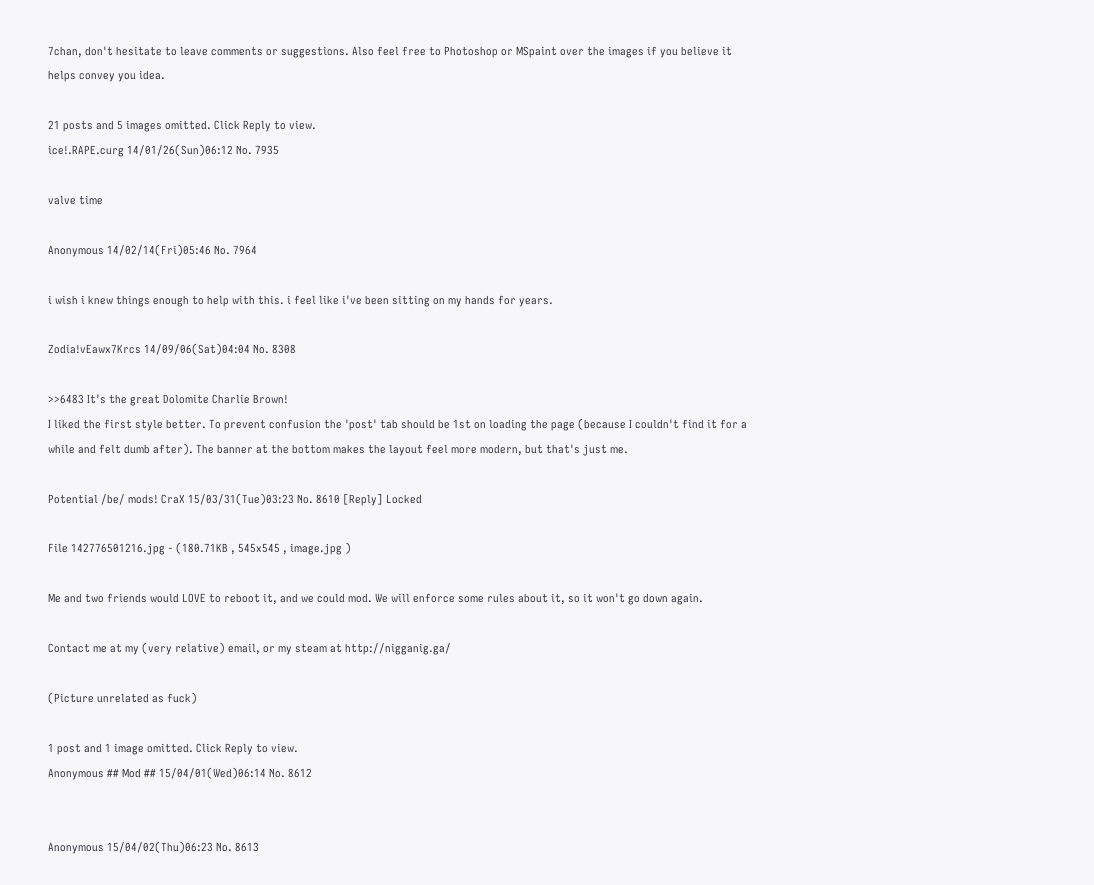7chan, don't hesitate to leave comments or suggestions. Also feel free to Photoshop or MSpaint over the images if you believe it helps convey you idea.

21 posts and 5 images omitted. Click Reply to view.
ice!.RAPE.curg 14/01/26(Sun)06:12 No. 7935

valve time

Anonymous 14/02/14(Fri)05:46 No. 7964

i wish i knew things enough to help with this. i feel like i've been sitting on my hands for years.

Zodia!vEawx7Krcs 14/09/06(Sat)04:04 No. 8308

>>6483 It's the great Dolomite Charlie Brown!
I liked the first style better. To prevent confusion the 'post' tab should be 1st on loading the page (because I couldn't find it for a while and felt dumb after). The banner at the bottom makes the layout feel more modern, but that's just me.

Potential /be/ mods! CraX 15/03/31(Tue)03:23 No. 8610 [Reply] Locked

File 142776501216.jpg - (180.71KB , 545x545 , image.jpg )

Me and two friends would LOVE to reboot it, and we could mod. We will enforce some rules about it, so it won't go down again.

Contact me at my (very relative) email, or my steam at http://nigganig.ga/

(Picture unrelated as fuck)

1 post and 1 image omitted. Click Reply to view.
Anonymous ## Mod ## 15/04/01(Wed)06:14 No. 8612


Anonymous 15/04/02(Thu)06:23 No. 8613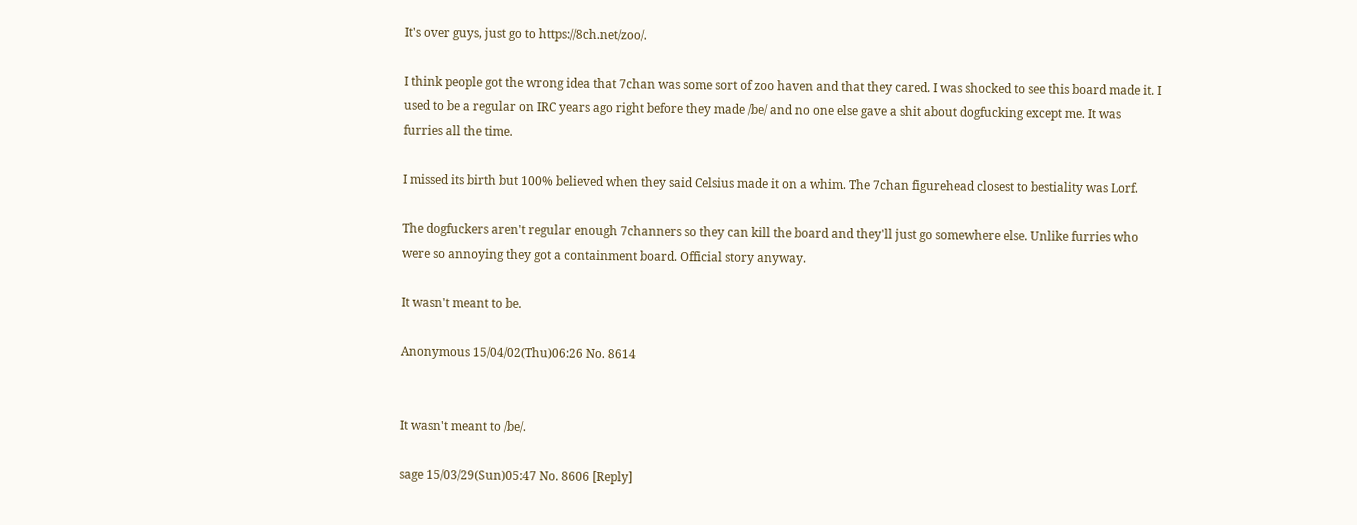It's over guys, just go to https://8ch.net/zoo/.

I think people got the wrong idea that 7chan was some sort of zoo haven and that they cared. I was shocked to see this board made it. I used to be a regular on IRC years ago right before they made /be/ and no one else gave a shit about dogfucking except me. It was furries all the time.

I missed its birth but 100% believed when they said Celsius made it on a whim. The 7chan figurehead closest to bestiality was Lorf.

The dogfuckers aren't regular enough 7channers so they can kill the board and they'll just go somewhere else. Unlike furries who were so annoying they got a containment board. Official story anyway.

It wasn't meant to be.

Anonymous 15/04/02(Thu)06:26 No. 8614


It wasn't meant to /be/.

sage 15/03/29(Sun)05:47 No. 8606 [Reply]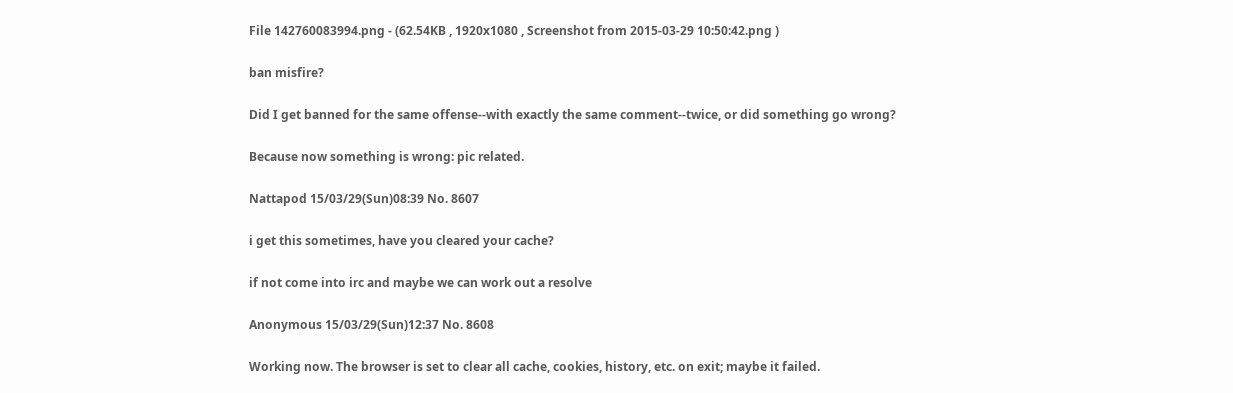File 142760083994.png - (62.54KB , 1920x1080 , Screenshot from 2015-03-29 10:50:42.png )

ban misfire?

Did I get banned for the same offense--with exactly the same comment--twice, or did something go wrong?

Because now something is wrong: pic related.

Nattapod 15/03/29(Sun)08:39 No. 8607

i get this sometimes, have you cleared your cache?

if not come into irc and maybe we can work out a resolve

Anonymous 15/03/29(Sun)12:37 No. 8608

Working now. The browser is set to clear all cache, cookies, history, etc. on exit; maybe it failed.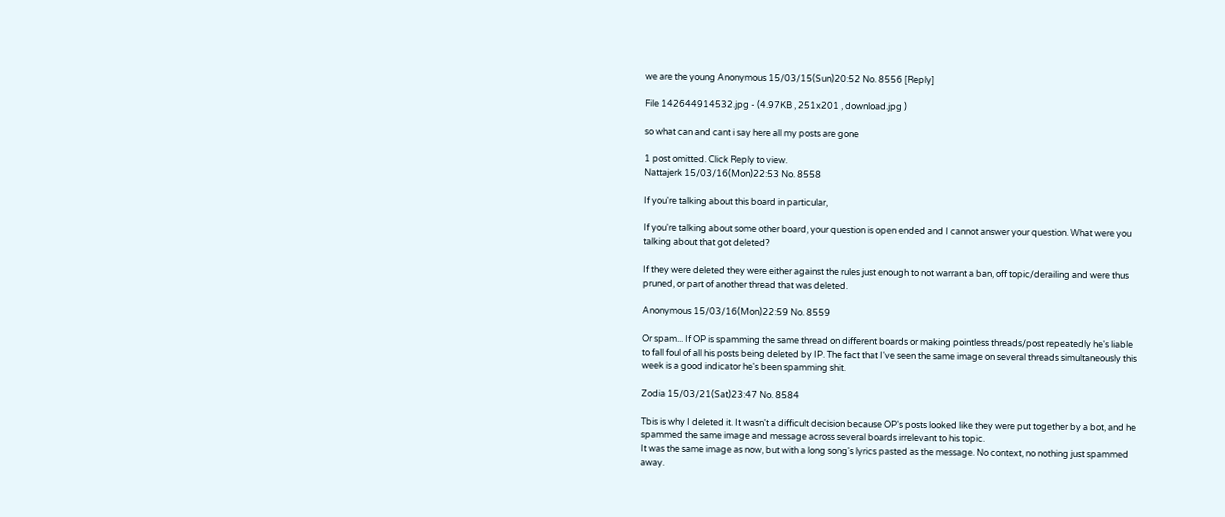we are the young Anonymous 15/03/15(Sun)20:52 No. 8556 [Reply]

File 142644914532.jpg - (4.97KB , 251x201 , download.jpg )

so what can and cant i say here all my posts are gone

1 post omitted. Click Reply to view.
Nattajerk 15/03/16(Mon)22:53 No. 8558

If you're talking about this board in particular,

If you're talking about some other board, your question is open ended and I cannot answer your question. What were you talking about that got deleted?

If they were deleted they were either against the rules just enough to not warrant a ban, off topic/derailing and were thus pruned, or part of another thread that was deleted.

Anonymous 15/03/16(Mon)22:59 No. 8559

Or spam... If OP is spamming the same thread on different boards or making pointless threads/post repeatedly he's liable to fall foul of all his posts being deleted by IP. The fact that I've seen the same image on several threads simultaneously this week is a good indicator he's been spamming shit.

Zodia 15/03/21(Sat)23:47 No. 8584

Tbis is why I deleted it. It wasn't a difficult decision because OP's posts looked like they were put together by a bot, and he spammed the same image and message across several boards irrelevant to his topic.
It was the same image as now, but with a long song's lyrics pasted as the message. No context, no nothing just spammed away.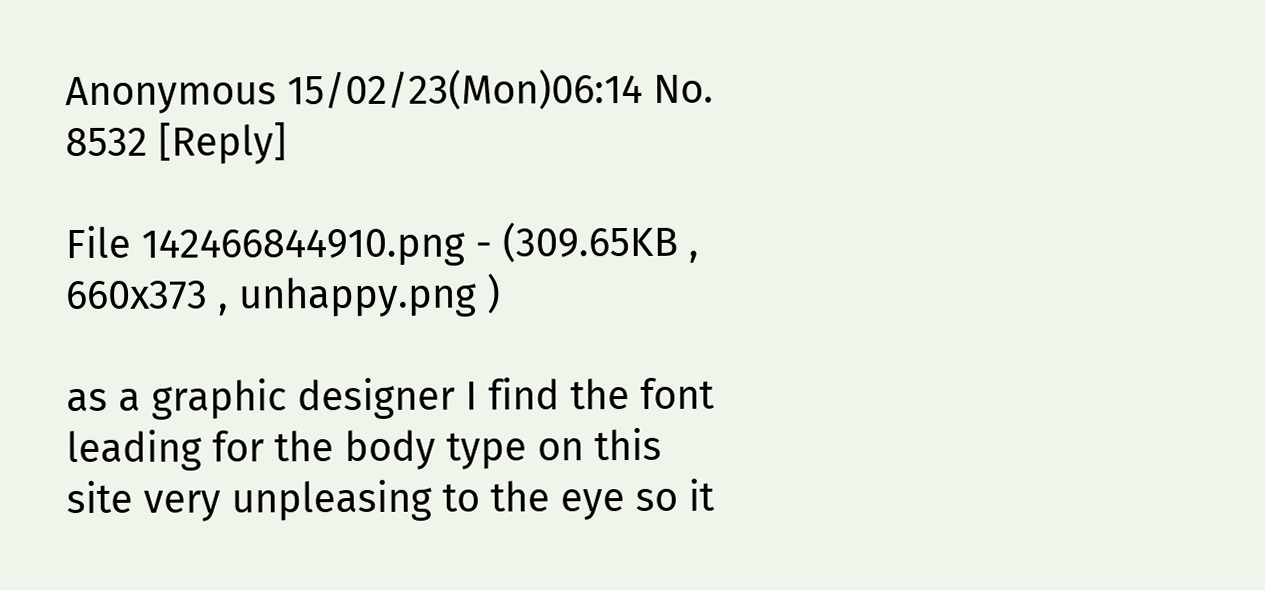Anonymous 15/02/23(Mon)06:14 No. 8532 [Reply]

File 142466844910.png - (309.65KB , 660x373 , unhappy.png )

as a graphic designer I find the font leading for the body type on this site very unpleasing to the eye so it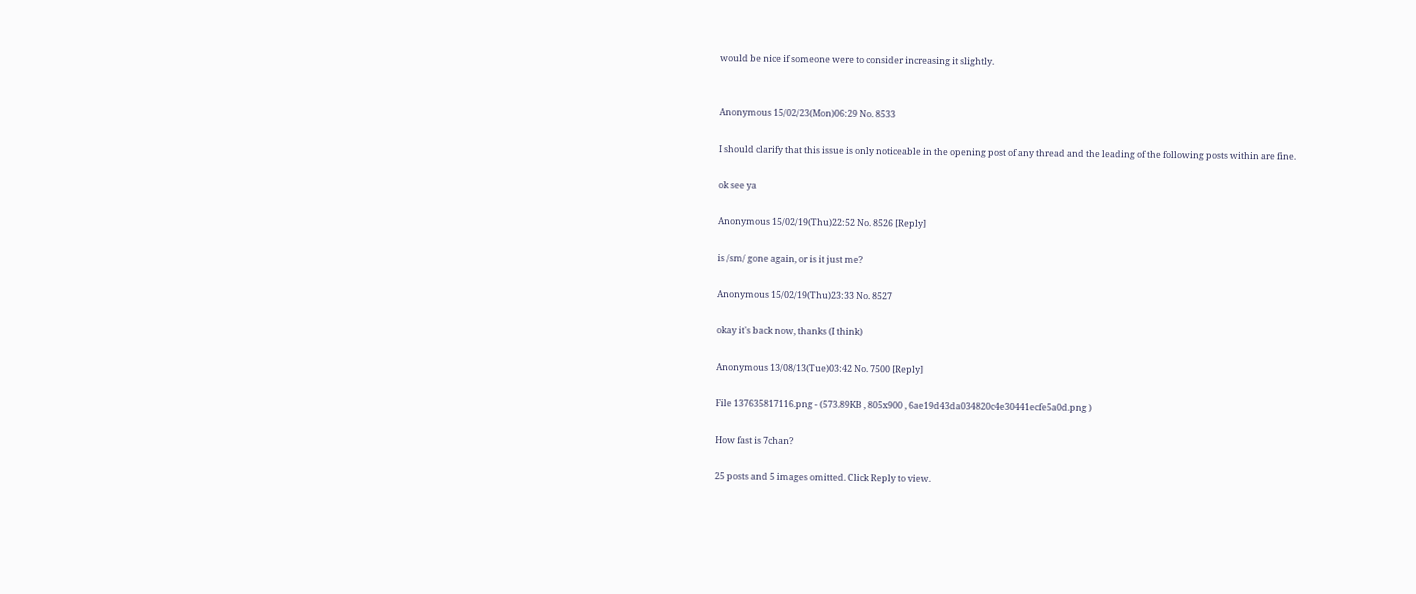would be nice if someone were to consider increasing it slightly.


Anonymous 15/02/23(Mon)06:29 No. 8533

I should clarify that this issue is only noticeable in the opening post of any thread and the leading of the following posts within are fine.

ok see ya

Anonymous 15/02/19(Thu)22:52 No. 8526 [Reply]

is /sm/ gone again, or is it just me?

Anonymous 15/02/19(Thu)23:33 No. 8527

okay it's back now, thanks (I think)

Anonymous 13/08/13(Tue)03:42 No. 7500 [Reply]

File 137635817116.png - (573.89KB , 805x900 , 6ae19d43da034820c4e30441ecfe5a0d.png )

How fast is 7chan?

25 posts and 5 images omitted. Click Reply to view.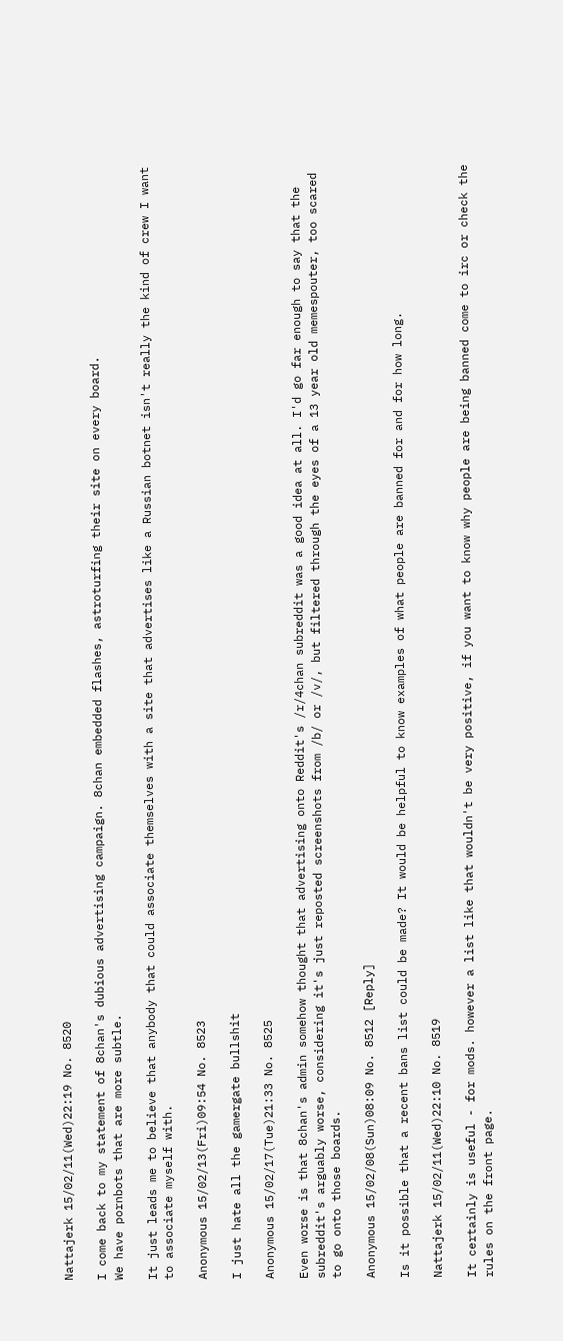Nattajerk 15/02/11(Wed)22:19 No. 8520

I come back to my statement of 8chan's dubious advertising campaign. 8chan embedded flashes, astroturfing their site on every board.
We have pornbots that are more subtle.

It just leads me to believe that anybody that could associate themselves with a site that advertises like a Russian botnet isn't really the kind of crew I want to associate myself with.

Anonymous 15/02/13(Fri)09:54 No. 8523

I just hate all the gamergate bullshit

Anonymous 15/02/17(Tue)21:33 No. 8525

Even worse is that 8chan's admin somehow thought that advertising onto Reddit's /r/4chan subreddit was a good idea at all. I'd go far enough to say that the subreddit's arguably worse, considering it's just reposted screenshots from /b/ or /v/, but filtered through the eyes of a 13 year old memespouter, too scared to go onto those boards.

Anonymous 15/02/08(Sun)08:09 No. 8512 [Reply]

Is it possible that a recent bans list could be made? It would be helpful to know examples of what people are banned for and for how long.

Nattajerk 15/02/11(Wed)22:10 No. 8519

It certainly is useful - for mods. however a list like that wouldn't be very positive, if you want to know why people are being banned come to irc or check the rules on the front page.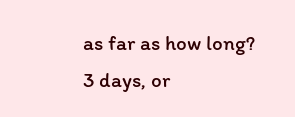as far as how long? 3 days, or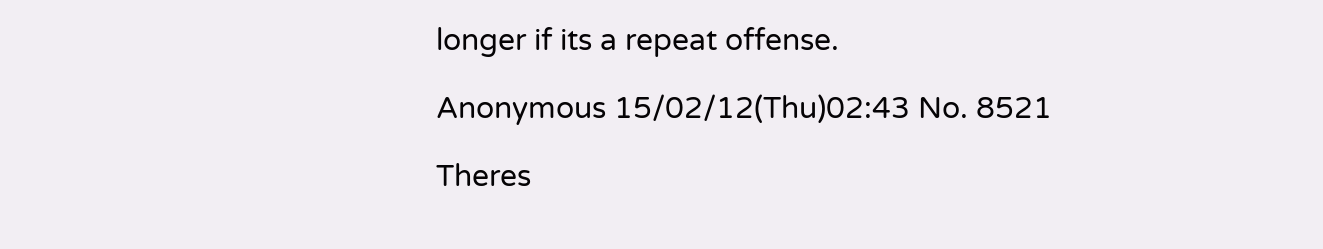longer if its a repeat offense.

Anonymous 15/02/12(Thu)02:43 No. 8521

Theres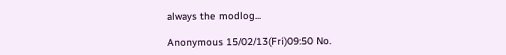always the modlog...

Anonymous 15/02/13(Fri)09:50 No.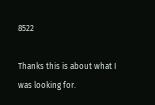8522

Thanks this is about what I was looking for.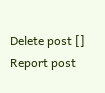Delete post []
Report post